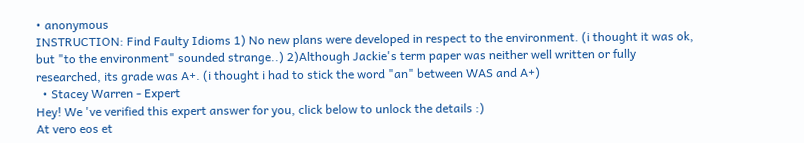• anonymous
INSTRUCTION: Find Faulty Idioms 1) No new plans were developed in respect to the environment. (i thought it was ok, but "to the environment" sounded strange..) 2)Although Jackie's term paper was neither well written or fully researched, its grade was A+. (i thought i had to stick the word "an" between WAS and A+)
  • Stacey Warren - Expert
Hey! We 've verified this expert answer for you, click below to unlock the details :)
At vero eos et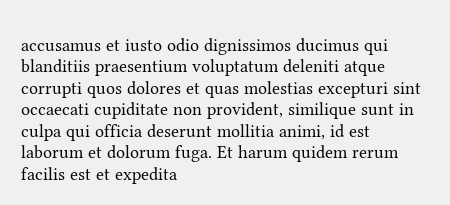accusamus et iusto odio dignissimos ducimus qui blanditiis praesentium voluptatum deleniti atque corrupti quos dolores et quas molestias excepturi sint occaecati cupiditate non provident, similique sunt in culpa qui officia deserunt mollitia animi, id est laborum et dolorum fuga. Et harum quidem rerum facilis est et expedita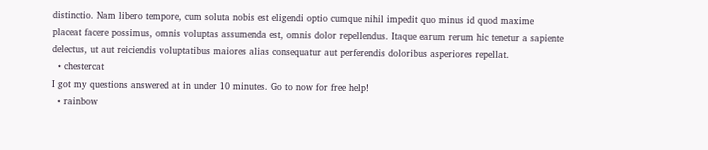distinctio. Nam libero tempore, cum soluta nobis est eligendi optio cumque nihil impedit quo minus id quod maxime placeat facere possimus, omnis voluptas assumenda est, omnis dolor repellendus. Itaque earum rerum hic tenetur a sapiente delectus, ut aut reiciendis voluptatibus maiores alias consequatur aut perferendis doloribus asperiores repellat.
  • chestercat
I got my questions answered at in under 10 minutes. Go to now for free help!
  • rainbow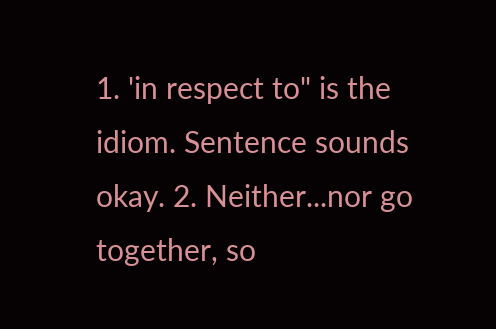1. 'in respect to" is the idiom. Sentence sounds okay. 2. Neither...nor go together, so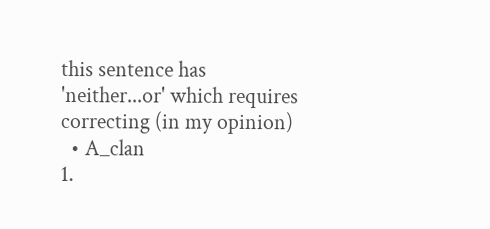this sentence has 'neither...or' which requires correcting (in my opinion)
  • A_clan
1.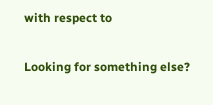with respect to

Looking for something else?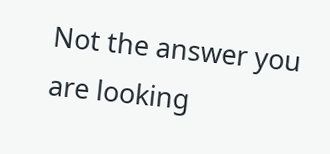Not the answer you are looking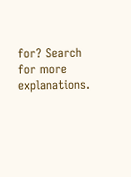for? Search for more explanations.